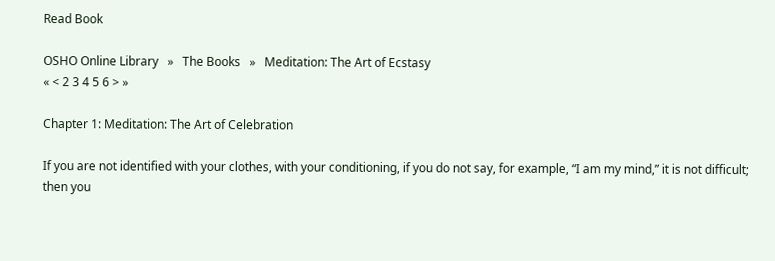Read Book

OSHO Online Library   »   The Books   »   Meditation: The Art of Ecstasy
« < 2 3 4 5 6 > »

Chapter 1: Meditation: The Art of Celebration

If you are not identified with your clothes, with your conditioning, if you do not say, for example, “I am my mind,” it is not difficult; then you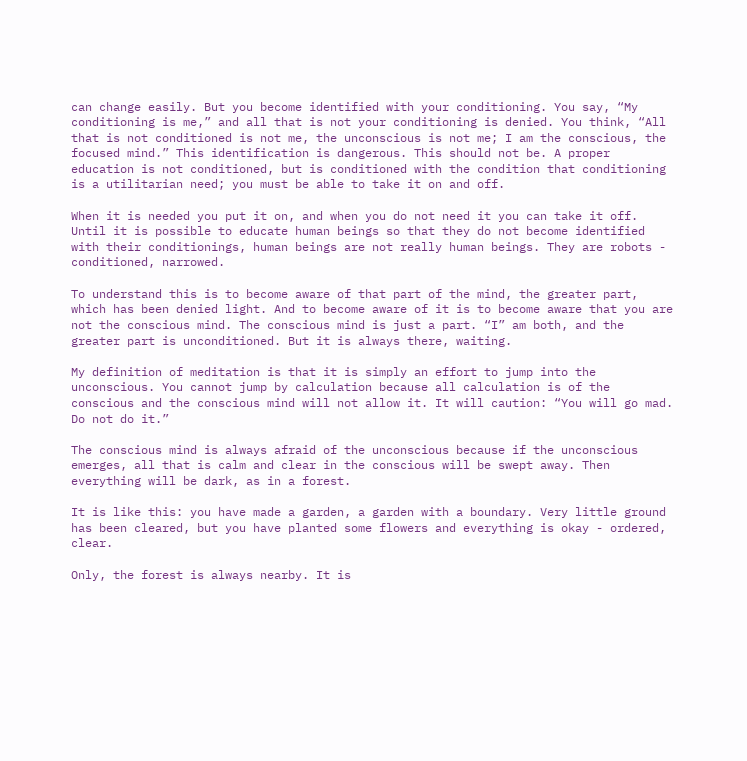can change easily. But you become identified with your conditioning. You say, “My conditioning is me,” and all that is not your conditioning is denied. You think, “All that is not conditioned is not me, the unconscious is not me; I am the conscious, the focused mind.” This identification is dangerous. This should not be. A proper education is not conditioned, but is conditioned with the condition that conditioning is a utilitarian need; you must be able to take it on and off.

When it is needed you put it on, and when you do not need it you can take it off. Until it is possible to educate human beings so that they do not become identified with their conditionings, human beings are not really human beings. They are robots - conditioned, narrowed.

To understand this is to become aware of that part of the mind, the greater part, which has been denied light. And to become aware of it is to become aware that you are not the conscious mind. The conscious mind is just a part. “I” am both, and the greater part is unconditioned. But it is always there, waiting.

My definition of meditation is that it is simply an effort to jump into the unconscious. You cannot jump by calculation because all calculation is of the conscious and the conscious mind will not allow it. It will caution: “You will go mad. Do not do it.”

The conscious mind is always afraid of the unconscious because if the unconscious emerges, all that is calm and clear in the conscious will be swept away. Then everything will be dark, as in a forest.

It is like this: you have made a garden, a garden with a boundary. Very little ground has been cleared, but you have planted some flowers and everything is okay - ordered, clear.

Only, the forest is always nearby. It is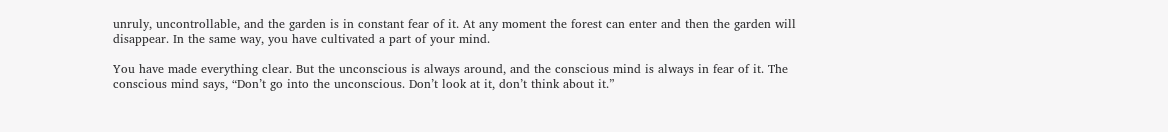unruly, uncontrollable, and the garden is in constant fear of it. At any moment the forest can enter and then the garden will disappear. In the same way, you have cultivated a part of your mind.

You have made everything clear. But the unconscious is always around, and the conscious mind is always in fear of it. The conscious mind says, “Don’t go into the unconscious. Don’t look at it, don’t think about it.”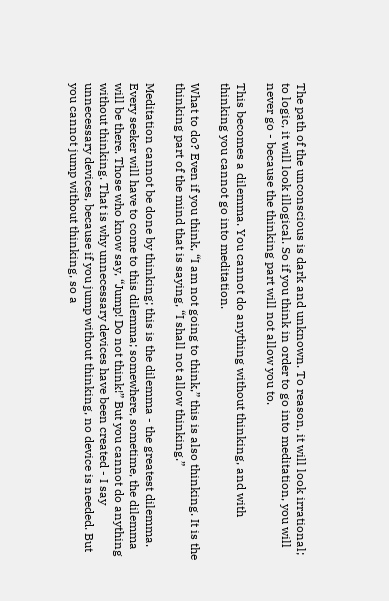The path of the unconscious is dark and unknown. To reason, it will look irrational; to logic, it will look illogical. So if you think in order to go into meditation, you will never go - because the thinking part will not allow you to.

This becomes a dilemma. You cannot do anything without thinking, and with thinking you cannot go into meditation.

What to do? Even if you think, “I am not going to think,” this is also thinking. It is the thinking part of the mind that is saying, “I shall not allow thinking.”

Meditation cannot be done by thinking; this is the dilemma - the greatest dilemma. Every seeker will have to come to this dilemma; somewhere, sometime, the dilemma will be there. Those who know say, “Jump! Do not think!” But you cannot do anything without thinking. That is why unnecessary devices have been created - I say unnecessary devices, because if you jump without thinking, no device is needed. But you cannot jump without thinking, so a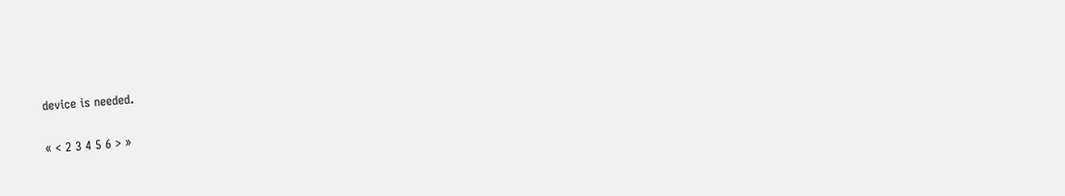device is needed.

« < 2 3 4 5 6 > »